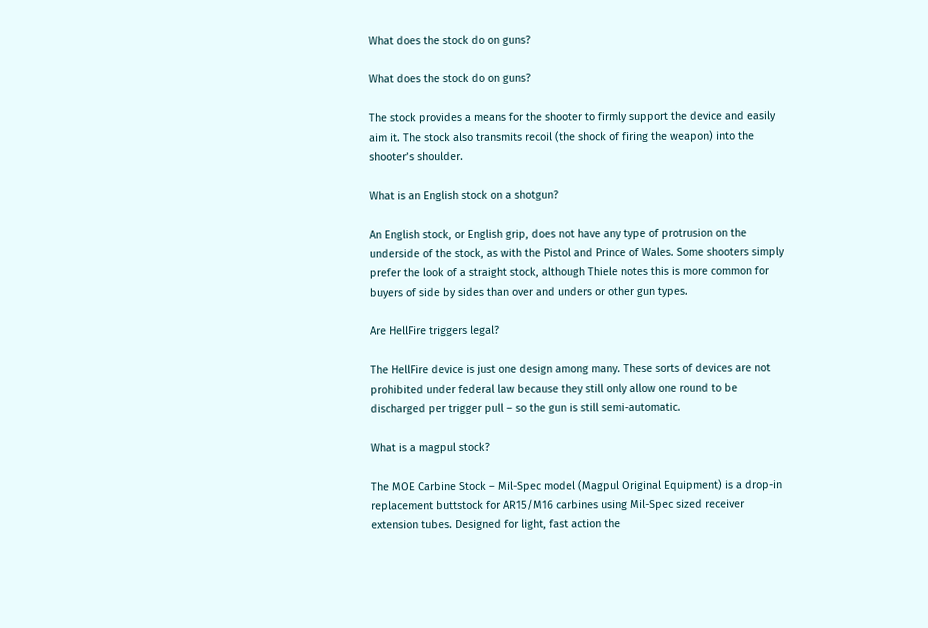What does the stock do on guns?

What does the stock do on guns?

The stock provides a means for the shooter to firmly support the device and easily aim it. The stock also transmits recoil (the shock of firing the weapon) into the shooter’s shoulder.

What is an English stock on a shotgun?

An English stock, or English grip, does not have any type of protrusion on the underside of the stock, as with the Pistol and Prince of Wales. Some shooters simply prefer the look of a straight stock, although Thiele notes this is more common for buyers of side by sides than over and unders or other gun types.

Are HellFire triggers legal?

The HellFire device is just one design among many. These sorts of devices are not prohibited under federal law because they still only allow one round to be discharged per trigger pull – so the gun is still semi-automatic.

What is a magpul stock?

The MOE Carbine Stock – Mil-Spec model (Magpul Original Equipment) is a drop-in replacement buttstock for AR15/M16 carbines using Mil-Spec sized receiver extension tubes. Designed for light, fast action the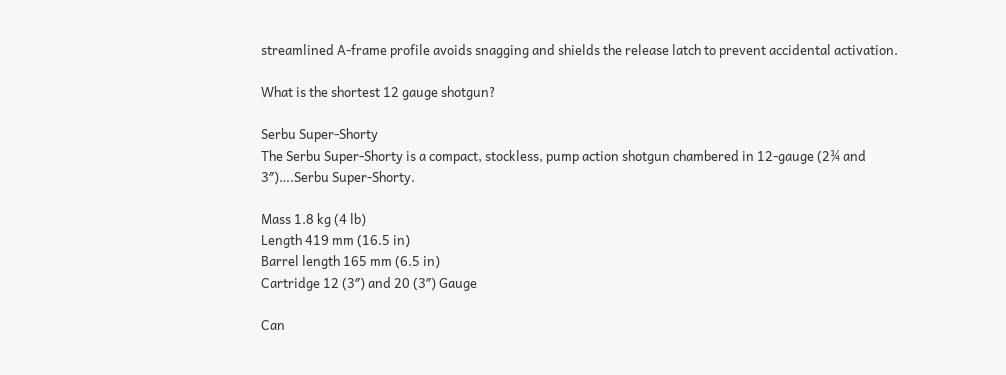streamlined A-frame profile avoids snagging and shields the release latch to prevent accidental activation.

What is the shortest 12 gauge shotgun?

Serbu Super-Shorty
The Serbu Super-Shorty is a compact, stockless, pump action shotgun chambered in 12-gauge (2¾ and 3″)….Serbu Super-Shorty.

Mass 1.8 kg (4 lb)
Length 419 mm (16.5 in)
Barrel length 165 mm (6.5 in)
Cartridge 12 (3″) and 20 (3″) Gauge

Can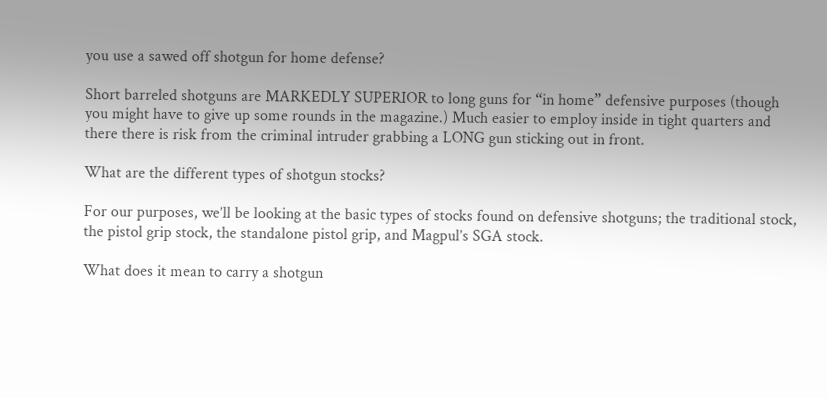you use a sawed off shotgun for home defense?

Short barreled shotguns are MARKEDLY SUPERIOR to long guns for “in home” defensive purposes (though you might have to give up some rounds in the magazine.) Much easier to employ inside in tight quarters and there there is risk from the criminal intruder grabbing a LONG gun sticking out in front.

What are the different types of shotgun stocks?

For our purposes, we’ll be looking at the basic types of stocks found on defensive shotguns; the traditional stock, the pistol grip stock, the standalone pistol grip, and Magpul’s SGA stock.

What does it mean to carry a shotgun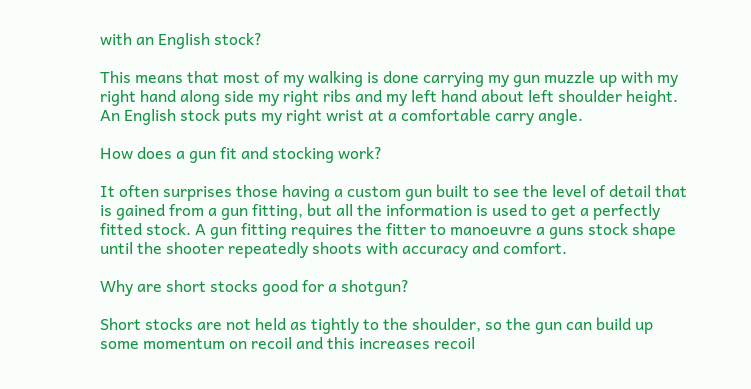with an English stock?

This means that most of my walking is done carrying my gun muzzle up with my right hand along side my right ribs and my left hand about left shoulder height. An English stock puts my right wrist at a comfortable carry angle.

How does a gun fit and stocking work?

It often surprises those having a custom gun built to see the level of detail that is gained from a gun fitting, but all the information is used to get a perfectly fitted stock. A gun fitting requires the fitter to manoeuvre a guns stock shape until the shooter repeatedly shoots with accuracy and comfort.

Why are short stocks good for a shotgun?

Short stocks are not held as tightly to the shoulder, so the gun can build up some momentum on recoil and this increases recoil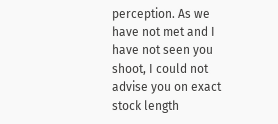perception. As we have not met and I have not seen you shoot, I could not advise you on exact stock length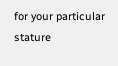for your particular stature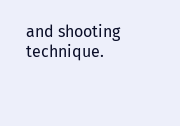and shooting technique.